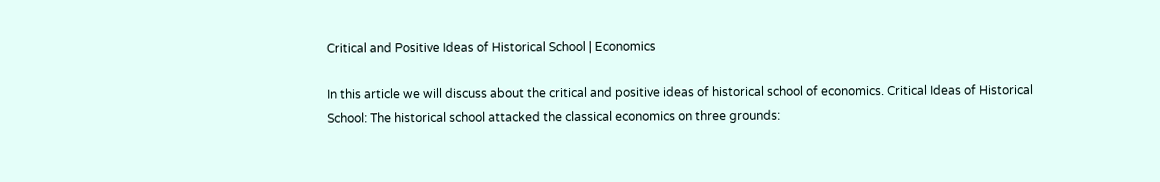Critical and Positive Ideas of Historical School | Economics

In this article we will discuss about the critical and positive ideas of historical school of economics. Critical Ideas of Historical School: The historical school attacked the classical economics on three grounds: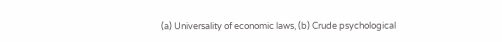(a) Universality of economic laws, (b) Crude psychological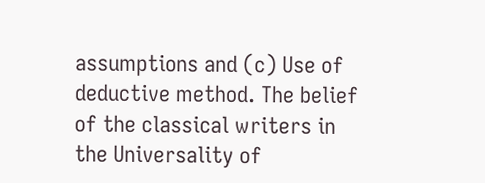assumptions and (c) Use of deductive method. The belief of the classical writers in the Universality of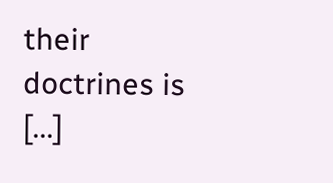their doctrines is [...]